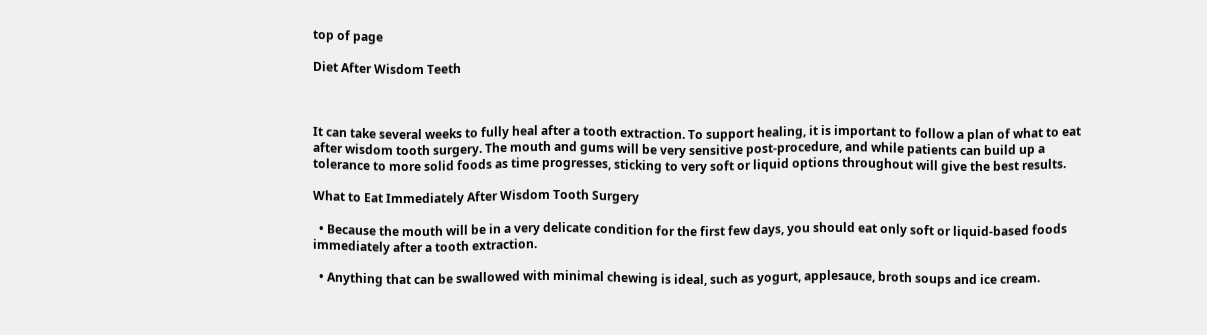top of page

Diet After Wisdom Teeth



It can take several weeks to fully heal after a tooth extraction. To support healing, it is important to follow a plan of what to eat after wisdom tooth surgery. The mouth and gums will be very sensitive post-procedure, and while patients can build up a tolerance to more solid foods as time progresses, sticking to very soft or liquid options throughout will give the best results.

What to Eat Immediately After Wisdom Tooth Surgery

  • Because the mouth will be in a very delicate condition for the first few days, you should eat only soft or liquid-based foods immediately after a tooth extraction.

  • Anything that can be swallowed with minimal chewing is ideal, such as yogurt, applesauce, broth soups and ice cream.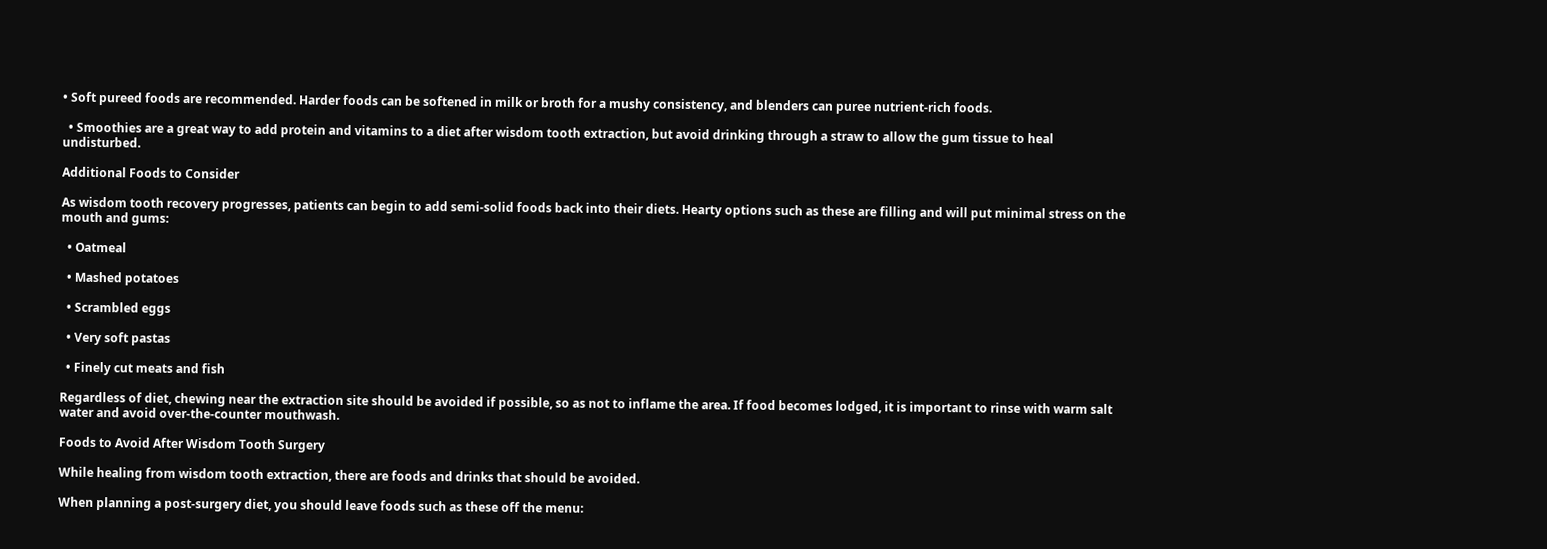• Soft pureed foods are recommended. Harder foods can be softened in milk or broth for a mushy consistency, and blenders can puree nutrient-rich foods.

  • Smoothies are a great way to add protein and vitamins to a diet after wisdom tooth extraction, but avoid drinking through a straw to allow the gum tissue to heal undisturbed.

Additional Foods to Consider

As wisdom tooth recovery progresses, patients can begin to add semi-solid foods back into their diets. Hearty options such as these are filling and will put minimal stress on the mouth and gums:

  • Oatmeal

  • Mashed potatoes

  • Scrambled eggs

  • Very soft pastas

  • Finely cut meats and fish

Regardless of diet, chewing near the extraction site should be avoided if possible, so as not to inflame the area. If food becomes lodged, it is important to rinse with warm salt water and avoid over-the-counter mouthwash.

Foods to Avoid After Wisdom Tooth Surgery

While healing from wisdom tooth extraction, there are foods and drinks that should be avoided.

When planning a post-surgery diet, you should leave foods such as these off the menu: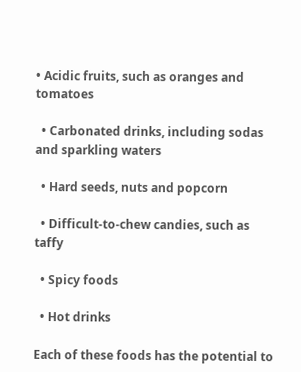• Acidic fruits, such as oranges and tomatoes

  • Carbonated drinks, including sodas and sparkling waters

  • Hard seeds, nuts and popcorn

  • Difficult-to-chew candies, such as taffy

  • Spicy foods

  • Hot drinks

Each of these foods has the potential to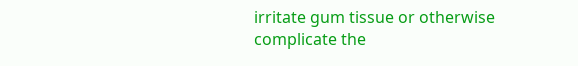irritate gum tissue or otherwise complicate the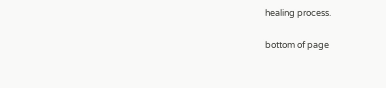healing process.

bottom of page